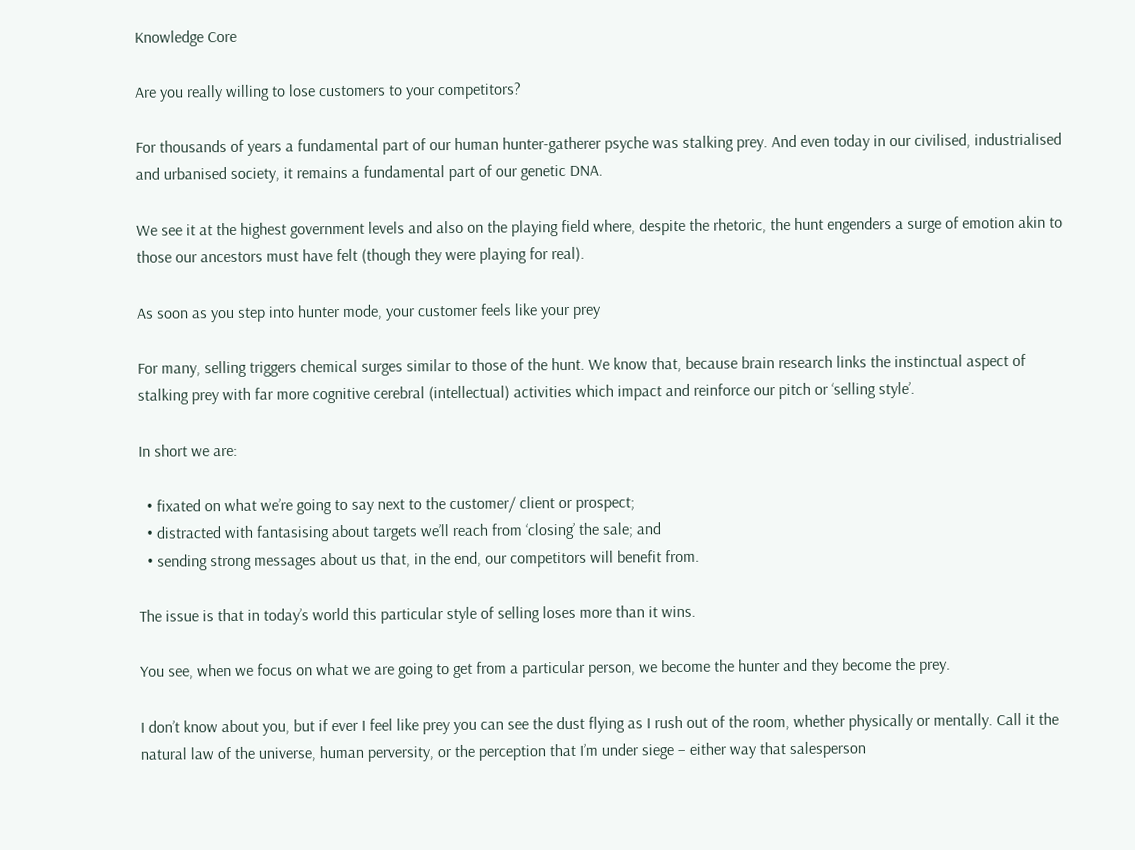Knowledge Core

Are you really willing to lose customers to your competitors?

For thousands of years a fundamental part of our human hunter-gatherer psyche was stalking prey. And even today in our civilised, industrialised and urbanised society, it remains a fundamental part of our genetic DNA.

We see it at the highest government levels and also on the playing field where, despite the rhetoric, the hunt engenders a surge of emotion akin to those our ancestors must have felt (though they were playing for real).

As soon as you step into hunter mode, your customer feels like your prey

For many, selling triggers chemical surges similar to those of the hunt. We know that, because brain research links the instinctual aspect of stalking prey with far more cognitive cerebral (intellectual) activities which impact and reinforce our pitch or ‘selling style’.

In short we are:

  • fixated on what we’re going to say next to the customer/ client or prospect;
  • distracted with fantasising about targets we’ll reach from ‘closing’ the sale; and
  • sending strong messages about us that, in the end, our competitors will benefit from.

The issue is that in today’s world this particular style of selling loses more than it wins.

You see, when we focus on what we are going to get from a particular person, we become the hunter and they become the prey.

I don’t know about you, but if ever I feel like prey you can see the dust flying as I rush out of the room, whether physically or mentally. Call it the natural law of the universe, human perversity, or the perception that I’m under siege – either way that salesperson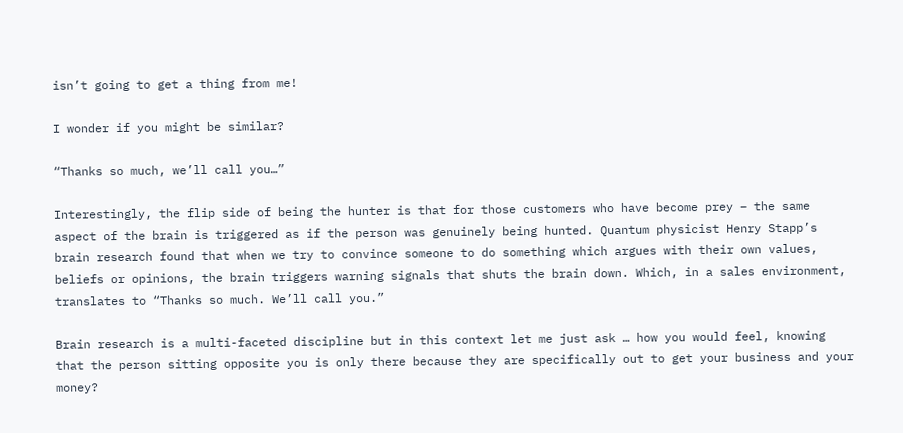isn’t going to get a thing from me!

I wonder if you might be similar?

“Thanks so much, we’ll call you…”

Interestingly, the flip side of being the hunter is that for those customers who have become prey – the same aspect of the brain is triggered as if the person was genuinely being hunted. Quantum physicist Henry Stapp’s brain research found that when we try to convince someone to do something which argues with their own values, beliefs or opinions, the brain triggers warning signals that shuts the brain down. Which, in a sales environment, translates to “Thanks so much. We’ll call you.”

Brain research is a multi-faceted discipline but in this context let me just ask … how you would feel, knowing that the person sitting opposite you is only there because they are specifically out to get your business and your money?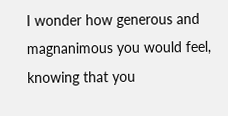I wonder how generous and magnanimous you would feel, knowing that you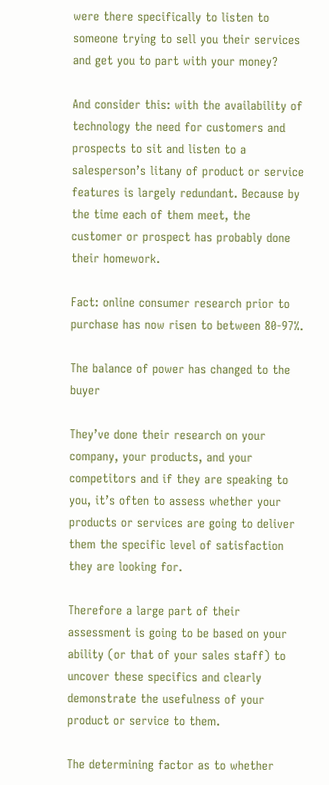were there specifically to listen to someone trying to sell you their services and get you to part with your money?

And consider this: with the availability of technology the need for customers and prospects to sit and listen to a salesperson’s litany of product or service features is largely redundant. Because by the time each of them meet, the customer or prospect has probably done their homework.

Fact: online consumer research prior to purchase has now risen to between 80-97%.

The balance of power has changed to the buyer

They’ve done their research on your company, your products, and your competitors and if they are speaking to you, it’s often to assess whether your products or services are going to deliver them the specific level of satisfaction they are looking for.

Therefore a large part of their assessment is going to be based on your ability (or that of your sales staff) to uncover these specifics and clearly demonstrate the usefulness of your product or service to them.

The determining factor as to whether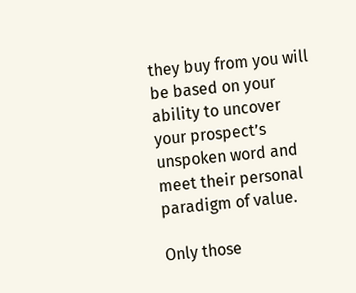they buy from you will be based on your ability to uncover your prospect’s unspoken word and meet their personal paradigm of value.

Only those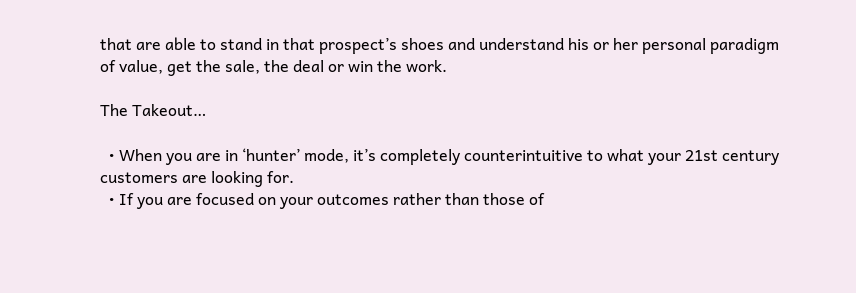that are able to stand in that prospect’s shoes and understand his or her personal paradigm of value, get the sale, the deal or win the work.

The Takeout…

  • When you are in ‘hunter’ mode, it’s completely counterintuitive to what your 21st century customers are looking for.
  • If you are focused on your outcomes rather than those of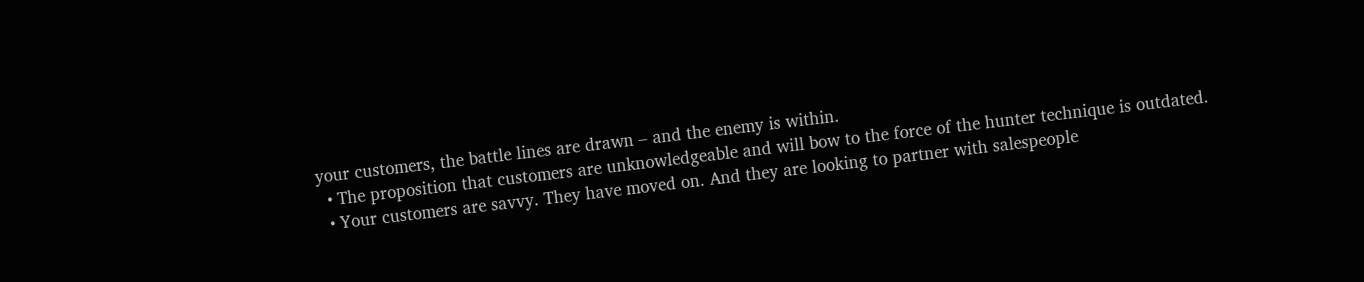your customers, the battle lines are drawn – and the enemy is within.
  • The proposition that customers are unknowledgeable and will bow to the force of the hunter technique is outdated.
  • Your customers are savvy. They have moved on. And they are looking to partner with salespeople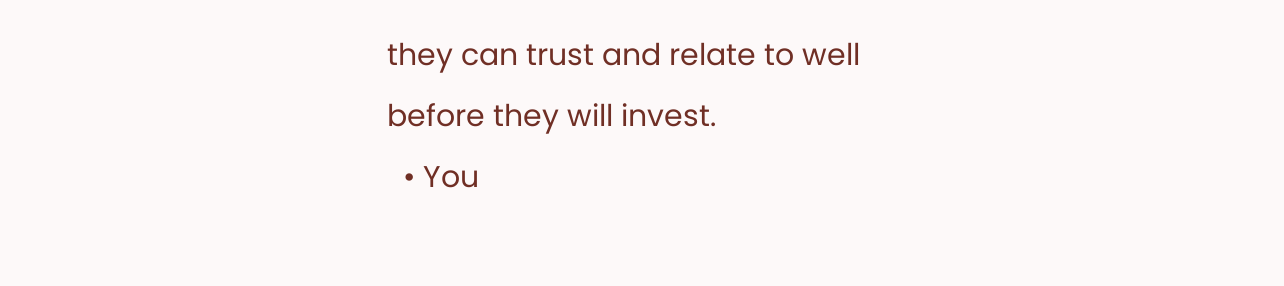they can trust and relate to well before they will invest.
  • You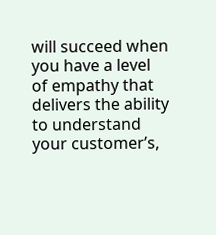will succeed when you have a level of empathy that delivers the ability to understand your customer’s,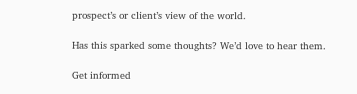prospect’s or client’s view of the world.

Has this sparked some thoughts? We’d love to hear them.

Get informed